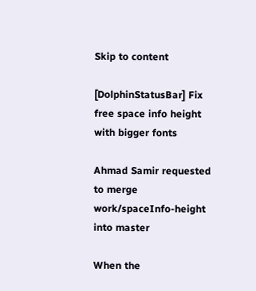Skip to content

[DolphinStatusBar] Fix free space info height with bigger fonts

Ahmad Samir requested to merge work/spaceInfo-height into master

When the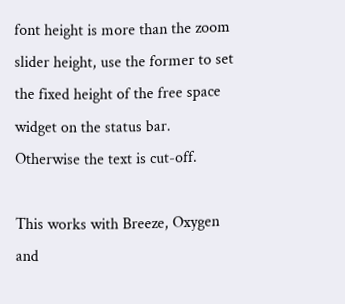font height is more than the zoom slider height, use the former to set the fixed height of the free space widget on the status bar. Otherwise the text is cut-off.

This works with Breeze, Oxygen and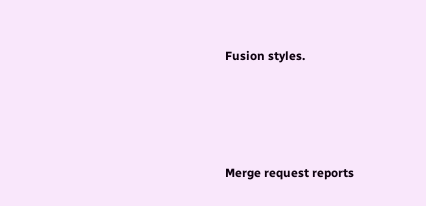Fusion styles.




Merge request reports